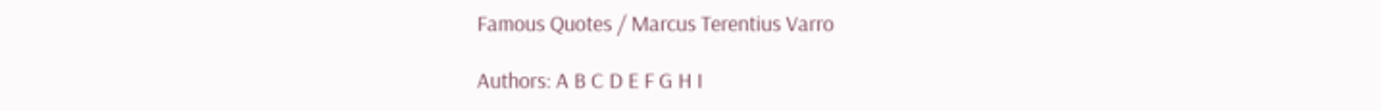Famous Quotes / Marcus Terentius Varro

Authors: A B C D E F G H I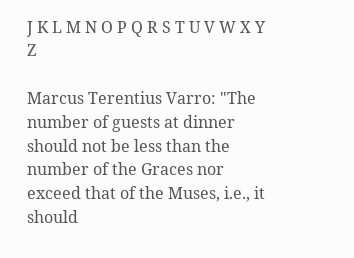J K L M N O P Q R S T U V W X Y Z

Marcus Terentius Varro: "The number of guests at dinner should not be less than the number of the Graces nor exceed that of the Muses, i.e., it should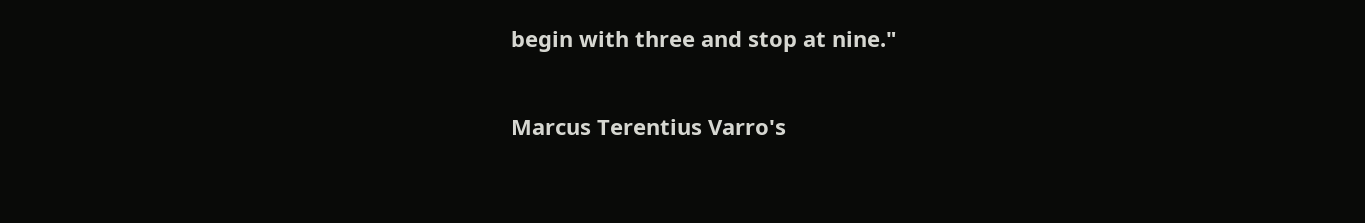begin with three and stop at nine."

Marcus Terentius Varro's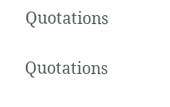Quotations

Quotations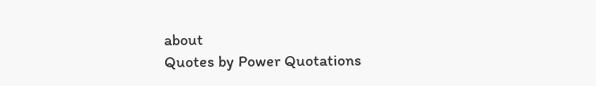about
Quotes by Power Quotations